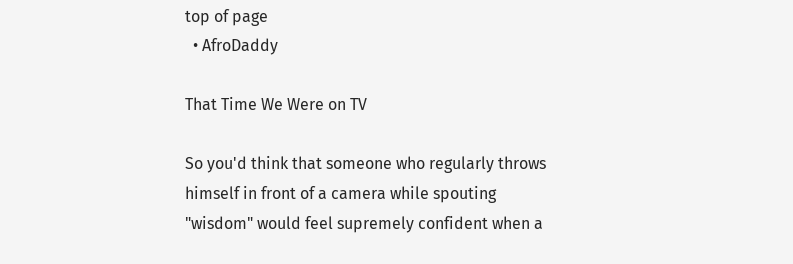top of page
  • AfroDaddy

That Time We Were on TV

So you'd think that someone who regularly throws himself in front of a camera while spouting "wisdom" would feel supremely confident when a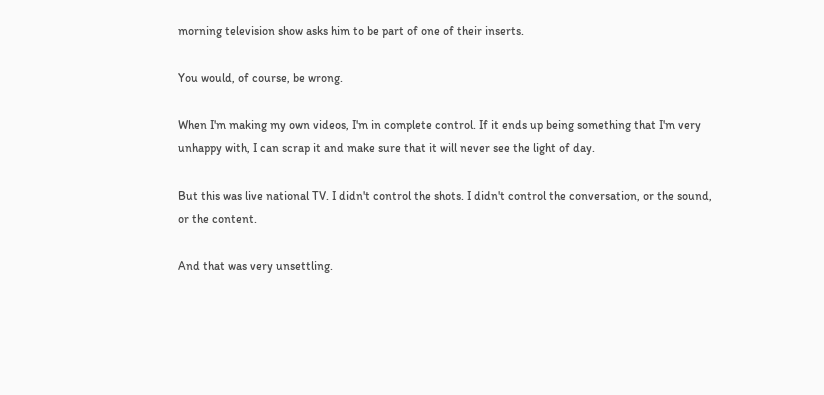morning television show asks him to be part of one of their inserts.

You would, of course, be wrong.

When I'm making my own videos, I'm in complete control. If it ends up being something that I'm very unhappy with, I can scrap it and make sure that it will never see the light of day.

But this was live national TV. I didn't control the shots. I didn't control the conversation, or the sound, or the content.

And that was very unsettling.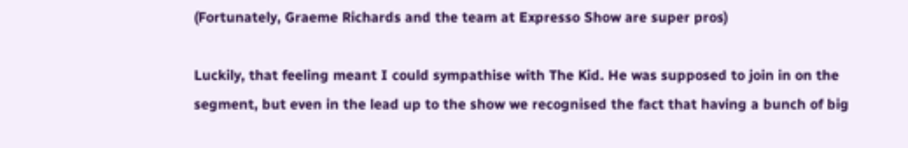(Fortunately, Graeme Richards and the team at Expresso Show are super pros)

Luckily, that feeling meant I could sympathise with The Kid. He was supposed to join in on the segment, but even in the lead up to the show we recognised the fact that having a bunch of big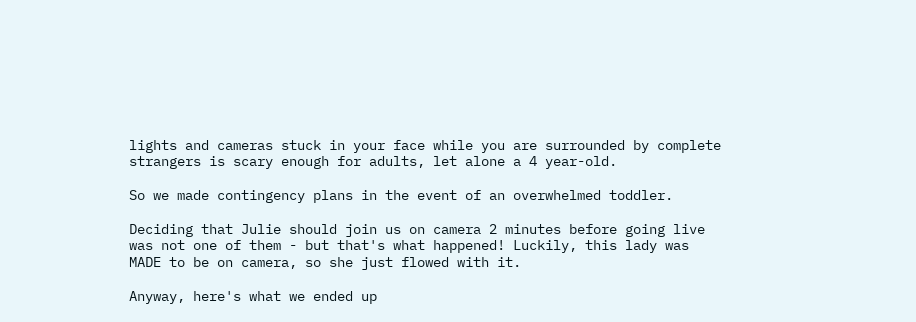lights and cameras stuck in your face while you are surrounded by complete strangers is scary enough for adults, let alone a 4 year-old.

So we made contingency plans in the event of an overwhelmed toddler.

Deciding that Julie should join us on camera 2 minutes before going live was not one of them - but that's what happened! Luckily, this lady was MADE to be on camera, so she just flowed with it.

Anyway, here's what we ended up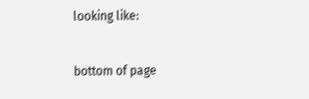looking like:


bottom of page